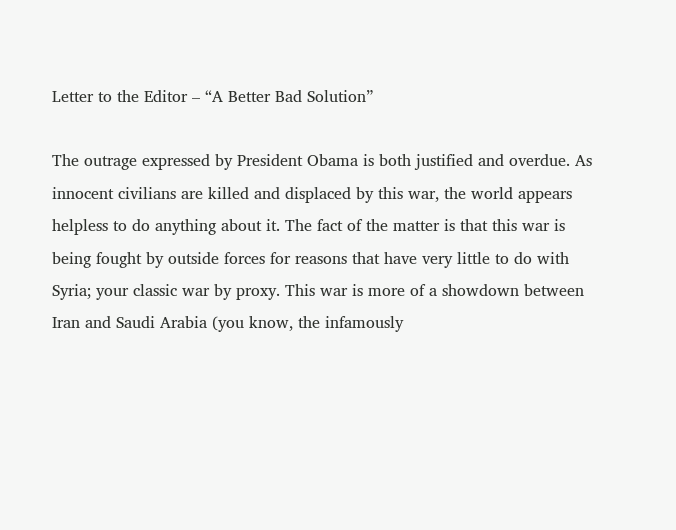Letter to the Editor – “A Better Bad Solution”

The outrage expressed by President Obama is both justified and overdue. As innocent civilians are killed and displaced by this war, the world appears helpless to do anything about it. The fact of the matter is that this war is being fought by outside forces for reasons that have very little to do with Syria; your classic war by proxy. This war is more of a showdown between Iran and Saudi Arabia (you know, the infamously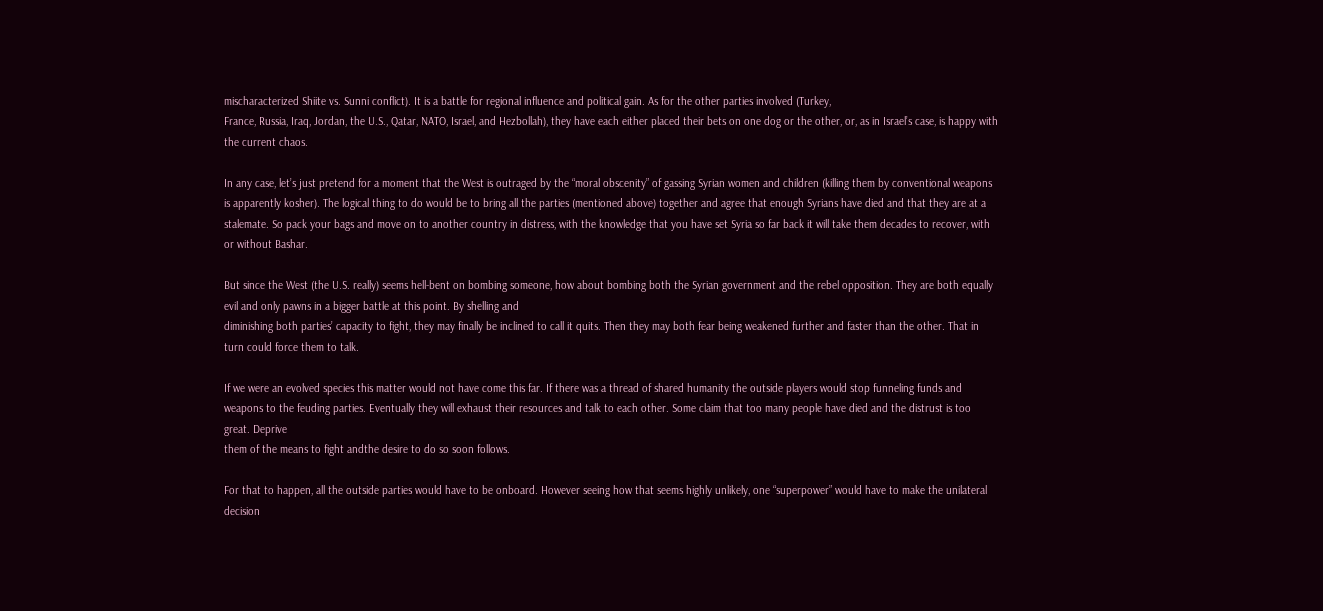mischaracterized Shiite vs. Sunni conflict). It is a battle for regional influence and political gain. As for the other parties involved (Turkey,
France, Russia, Iraq, Jordan, the U.S., Qatar, NATO, Israel, and Hezbollah), they have each either placed their bets on one dog or the other, or, as in Israel’s case, is happy with the current chaos.

In any case, let’s just pretend for a moment that the West is outraged by the “moral obscenity” of gassing Syrian women and children (killing them by conventional weapons is apparently kosher). The logical thing to do would be to bring all the parties (mentioned above) together and agree that enough Syrians have died and that they are at a stalemate. So pack your bags and move on to another country in distress, with the knowledge that you have set Syria so far back it will take them decades to recover, with or without Bashar.

But since the West (the U.S. really) seems hell-bent on bombing someone, how about bombing both the Syrian government and the rebel opposition. They are both equally evil and only pawns in a bigger battle at this point. By shelling and
diminishing both parties’ capacity to fight, they may finally be inclined to call it quits. Then they may both fear being weakened further and faster than the other. That in turn could force them to talk.

If we were an evolved species this matter would not have come this far. If there was a thread of shared humanity the outside players would stop funneling funds and weapons to the feuding parties. Eventually they will exhaust their resources and talk to each other. Some claim that too many people have died and the distrust is too great. Deprive
them of the means to fight andthe desire to do so soon follows.

For that to happen, all the outside parties would have to be onboard. However seeing how that seems highly unlikely, one “superpower” would have to make the unilateral decision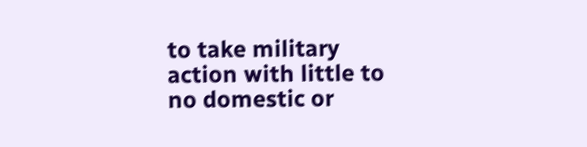to take military action with little to no domestic or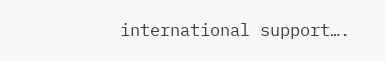international support….